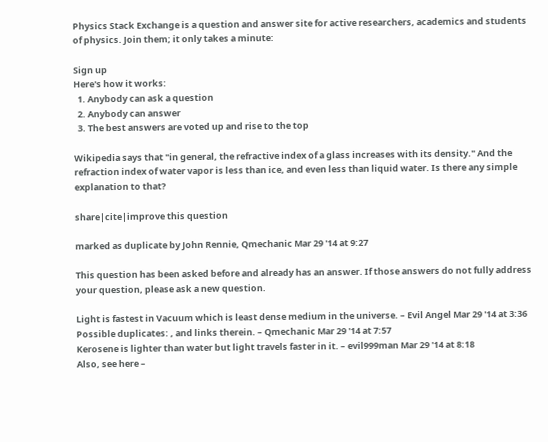Physics Stack Exchange is a question and answer site for active researchers, academics and students of physics. Join them; it only takes a minute:

Sign up
Here's how it works:
  1. Anybody can ask a question
  2. Anybody can answer
  3. The best answers are voted up and rise to the top

Wikipedia says that "in general, the refractive index of a glass increases with its density." And the refraction index of water vapor is less than ice, and even less than liquid water. Is there any simple explanation to that?

share|cite|improve this question

marked as duplicate by John Rennie, Qmechanic Mar 29 '14 at 9:27

This question has been asked before and already has an answer. If those answers do not fully address your question, please ask a new question.

Light is fastest in Vacuum which is least dense medium in the universe. – Evil Angel Mar 29 '14 at 3:36
Possible duplicates: , and links therein. – Qmechanic Mar 29 '14 at 7:57
Kerosene is lighter than water but light travels faster in it. – evil999man Mar 29 '14 at 8:18
Also, see here –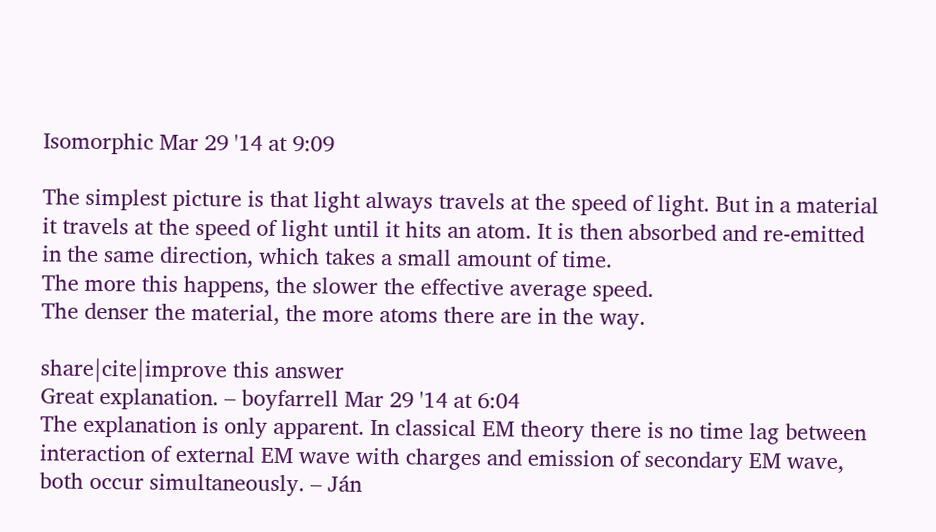Isomorphic Mar 29 '14 at 9:09

The simplest picture is that light always travels at the speed of light. But in a material it travels at the speed of light until it hits an atom. It is then absorbed and re-emitted in the same direction, which takes a small amount of time.
The more this happens, the slower the effective average speed.
The denser the material, the more atoms there are in the way.

share|cite|improve this answer
Great explanation. – boyfarrell Mar 29 '14 at 6:04
The explanation is only apparent. In classical EM theory there is no time lag between interaction of external EM wave with charges and emission of secondary EM wave, both occur simultaneously. – Ján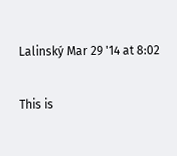Lalinský Mar 29 '14 at 8:02

This is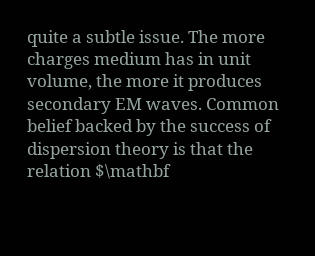quite a subtle issue. The more charges medium has in unit volume, the more it produces secondary EM waves. Common belief backed by the success of dispersion theory is that the relation $\mathbf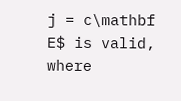j = c\mathbf E$ is valid, where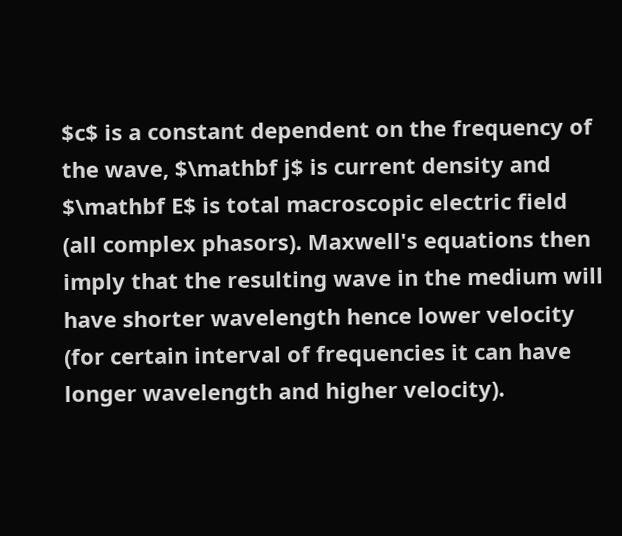$c$ is a constant dependent on the frequency of the wave, $\mathbf j$ is current density and $\mathbf E$ is total macroscopic electric field (all complex phasors). Maxwell's equations then imply that the resulting wave in the medium will have shorter wavelength hence lower velocity (for certain interval of frequencies it can have longer wavelength and higher velocity).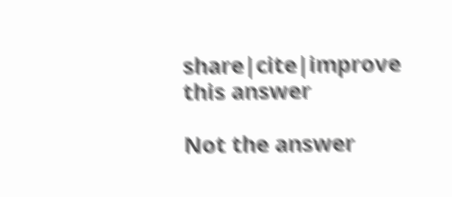share|cite|improve this answer

Not the answer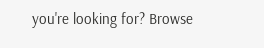you're looking for? Browse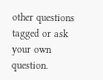other questions tagged or ask your own question.